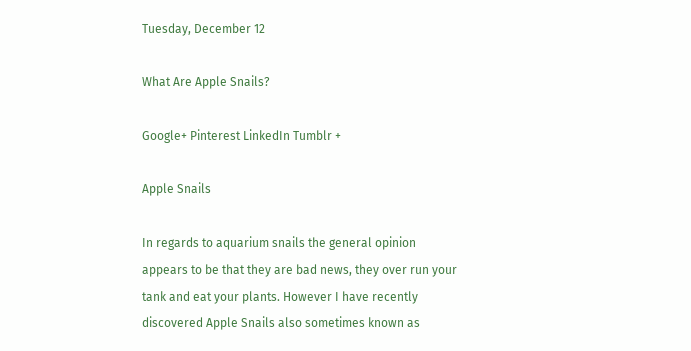Tuesday, December 12

What Are Apple Snails?

Google+ Pinterest LinkedIn Tumblr +

Apple Snails

In regards to aquarium snails the general opinion appears to be that they are bad news, they over run your tank and eat your plants. However I have recently discovered Apple Snails also sometimes known as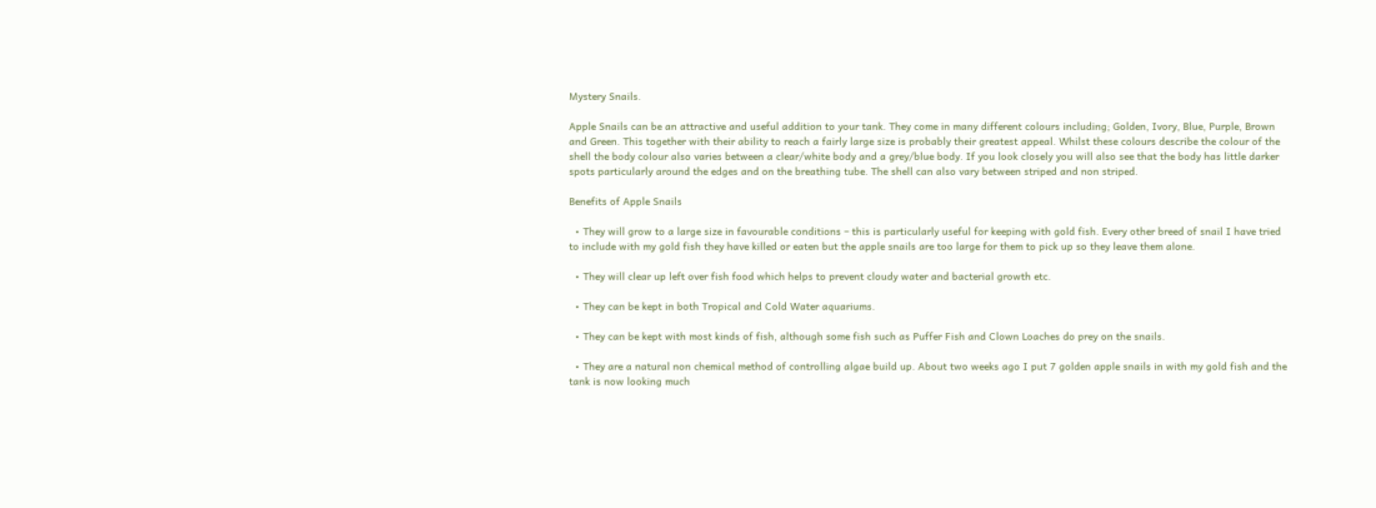Mystery Snails.

Apple Snails can be an attractive and useful addition to your tank. They come in many different colours including; Golden, Ivory, Blue, Purple, Brown and Green. This together with their ability to reach a fairly large size is probably their greatest appeal. Whilst these colours describe the colour of the shell the body colour also varies between a clear/white body and a grey/blue body. If you look closely you will also see that the body has little darker spots particularly around the edges and on the breathing tube. The shell can also vary between striped and non striped.

Benefits of Apple Snails

  • They will grow to a large size in favourable conditions – this is particularly useful for keeping with gold fish. Every other breed of snail I have tried to include with my gold fish they have killed or eaten but the apple snails are too large for them to pick up so they leave them alone.

  • They will clear up left over fish food which helps to prevent cloudy water and bacterial growth etc.

  • They can be kept in both Tropical and Cold Water aquariums.

  • They can be kept with most kinds of fish, although some fish such as Puffer Fish and Clown Loaches do prey on the snails.

  • They are a natural non chemical method of controlling algae build up. About two weeks ago I put 7 golden apple snails in with my gold fish and the tank is now looking much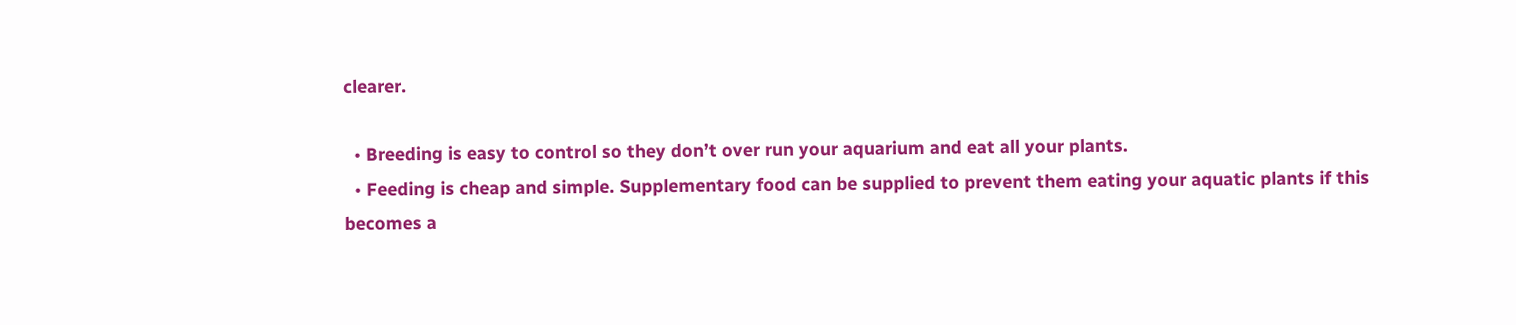clearer.

  • Breeding is easy to control so they don’t over run your aquarium and eat all your plants.
  • Feeding is cheap and simple. Supplementary food can be supplied to prevent them eating your aquatic plants if this becomes a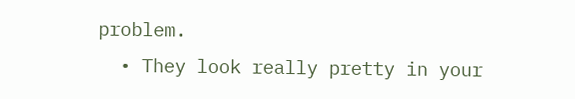problem.
  • They look really pretty in your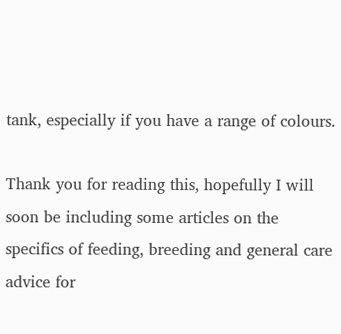tank, especially if you have a range of colours.

Thank you for reading this, hopefully I will soon be including some articles on the specifics of feeding, breeding and general care advice for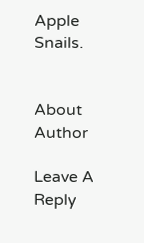Apple Snails.


About Author

Leave A Reply